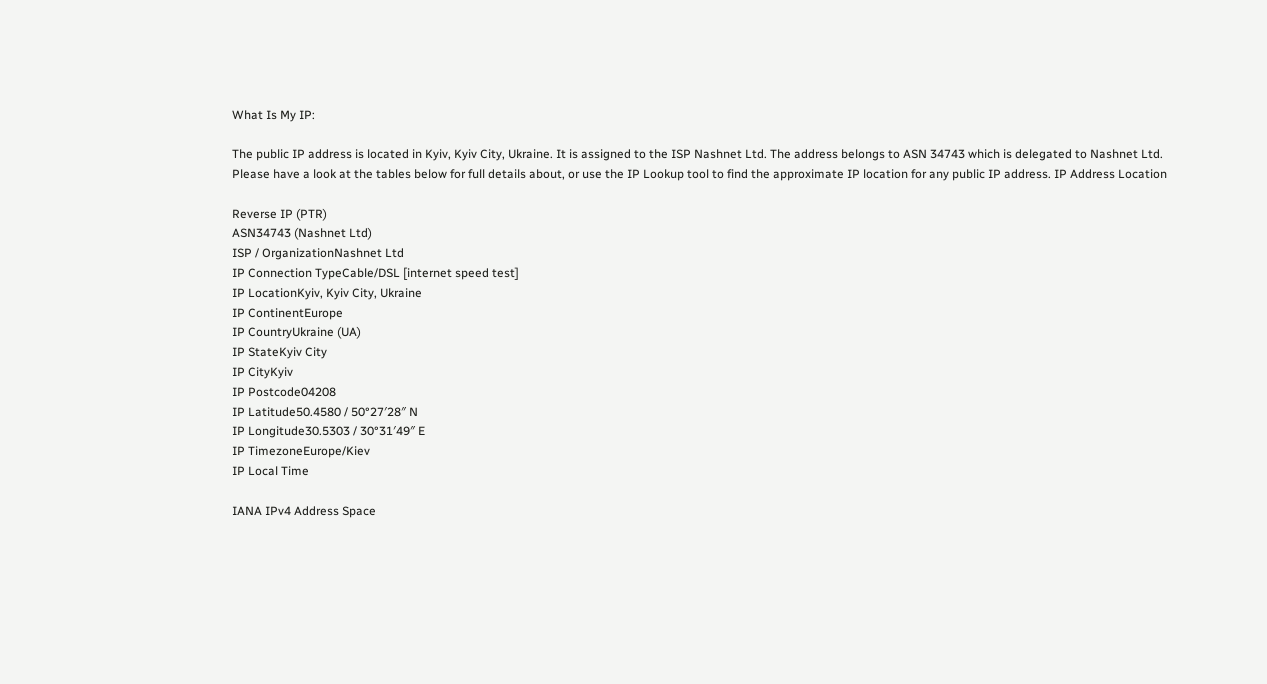What Is My IP:

The public IP address is located in Kyiv, Kyiv City, Ukraine. It is assigned to the ISP Nashnet Ltd. The address belongs to ASN 34743 which is delegated to Nashnet Ltd.
Please have a look at the tables below for full details about, or use the IP Lookup tool to find the approximate IP location for any public IP address. IP Address Location

Reverse IP (PTR)
ASN34743 (Nashnet Ltd)
ISP / OrganizationNashnet Ltd
IP Connection TypeCable/DSL [internet speed test]
IP LocationKyiv, Kyiv City, Ukraine
IP ContinentEurope
IP CountryUkraine (UA)
IP StateKyiv City
IP CityKyiv
IP Postcode04208
IP Latitude50.4580 / 50°27′28″ N
IP Longitude30.5303 / 30°31′49″ E
IP TimezoneEurope/Kiev
IP Local Time

IANA IPv4 Address Space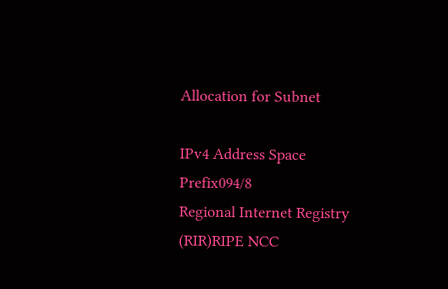Allocation for Subnet

IPv4 Address Space Prefix094/8
Regional Internet Registry (RIR)RIPE NCC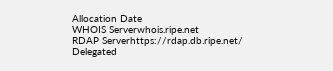Allocation Date
WHOIS Serverwhois.ripe.net
RDAP Serverhttps://rdap.db.ripe.net/
Delegated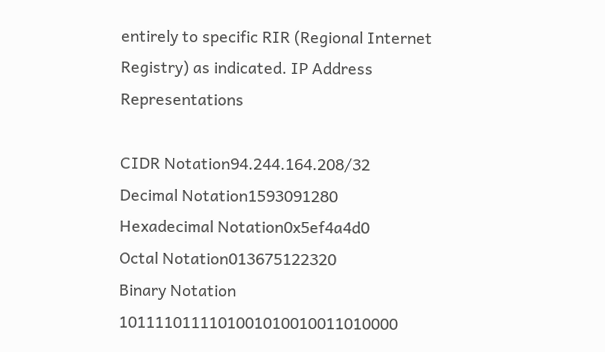entirely to specific RIR (Regional Internet Registry) as indicated. IP Address Representations

CIDR Notation94.244.164.208/32
Decimal Notation1593091280
Hexadecimal Notation0x5ef4a4d0
Octal Notation013675122320
Binary Notation 1011110111101001010010011010000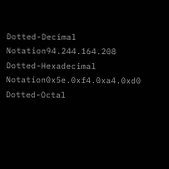Dotted-Decimal Notation94.244.164.208
Dotted-Hexadecimal Notation0x5e.0xf4.0xa4.0xd0
Dotted-Octal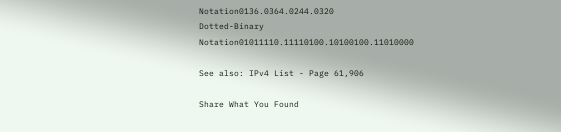Notation0136.0364.0244.0320
Dotted-Binary Notation01011110.11110100.10100100.11010000

See also: IPv4 List - Page 61,906

Share What You Found